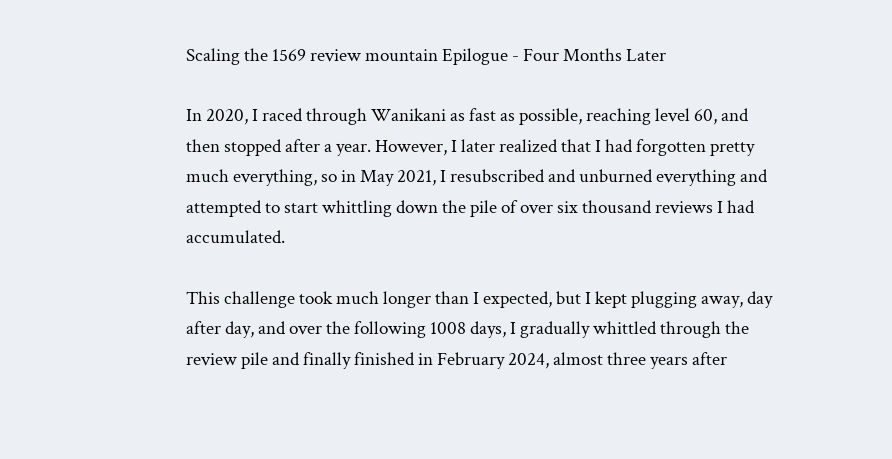Scaling the 1569 review mountain Epilogue - Four Months Later

In 2020, I raced through Wanikani as fast as possible, reaching level 60, and then stopped after a year. However, I later realized that I had forgotten pretty much everything, so in May 2021, I resubscribed and unburned everything and attempted to start whittling down the pile of over six thousand reviews I had accumulated.

This challenge took much longer than I expected, but I kept plugging away, day after day, and over the following 1008 days, I gradually whittled through the review pile and finally finished in February 2024, almost three years after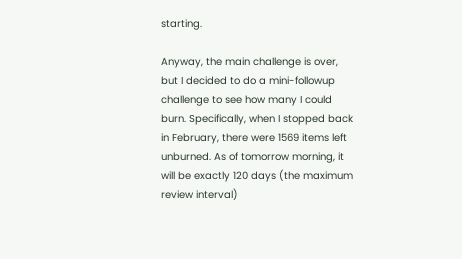starting.

Anyway, the main challenge is over, but I decided to do a mini-followup challenge to see how many I could burn. Specifically, when I stopped back in February, there were 1569 items left unburned. As of tomorrow morning, it will be exactly 120 days (the maximum review interval)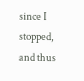since I stopped, and thus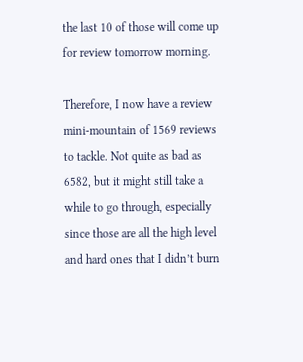the last 10 of those will come up for review tomorrow morning.

Therefore, I now have a review mini-mountain of 1569 reviews to tackle. Not quite as bad as 6582, but it might still take a while to go through, especially since those are all the high level and hard ones that I didn’t burn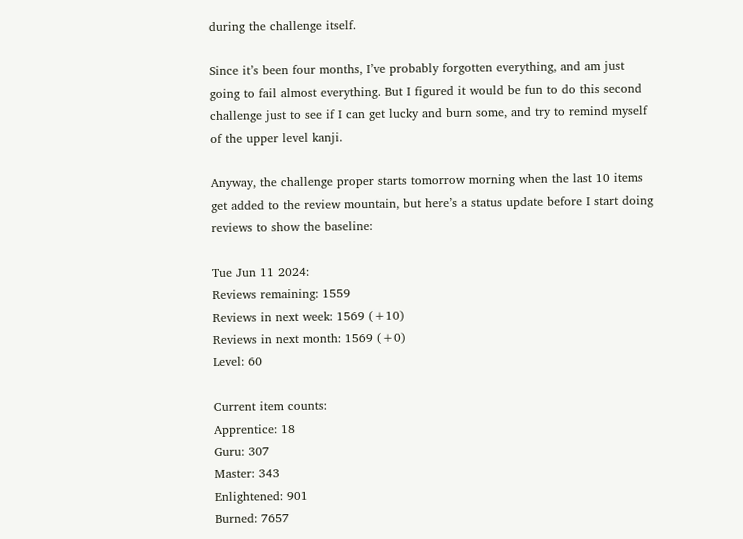during the challenge itself.

Since it’s been four months, I’ve probably forgotten everything, and am just going to fail almost everything. But I figured it would be fun to do this second challenge just to see if I can get lucky and burn some, and try to remind myself of the upper level kanji.

Anyway, the challenge proper starts tomorrow morning when the last 10 items get added to the review mountain, but here’s a status update before I start doing reviews to show the baseline:

Tue Jun 11 2024:
Reviews remaining: 1559
Reviews in next week: 1569 (+10)
Reviews in next month: 1569 (+0)
Level: 60

Current item counts:
Apprentice: 18
Guru: 307
Master: 343
Enlightened: 901
Burned: 7657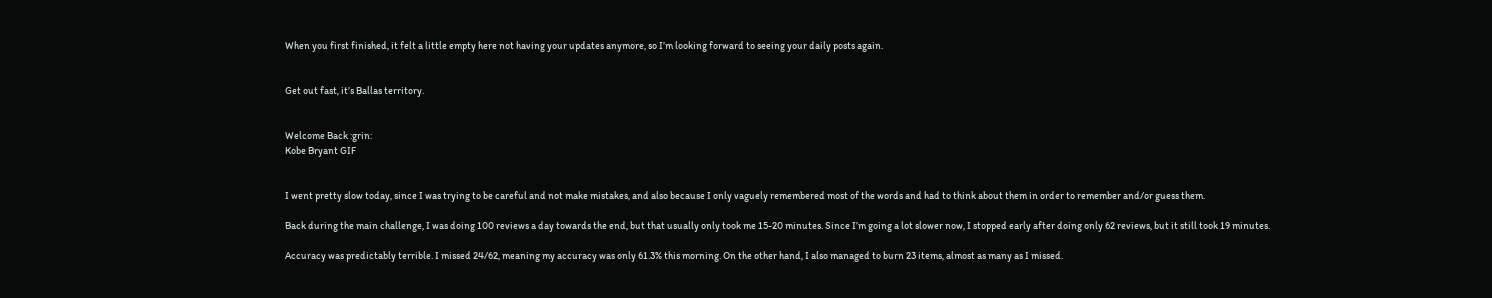When you first finished, it felt a little empty here not having your updates anymore, so I’m looking forward to seeing your daily posts again.


Get out fast, it’s Ballas territory.


Welcome Back :grin:
Kobe Bryant GIF


I went pretty slow today, since I was trying to be careful and not make mistakes, and also because I only vaguely remembered most of the words and had to think about them in order to remember and/or guess them.

Back during the main challenge, I was doing 100 reviews a day towards the end, but that usually only took me 15-20 minutes. Since I’m going a lot slower now, I stopped early after doing only 62 reviews, but it still took 19 minutes.

Accuracy was predictably terrible. I missed 24/62, meaning my accuracy was only 61.3% this morning. On the other hand, I also managed to burn 23 items, almost as many as I missed.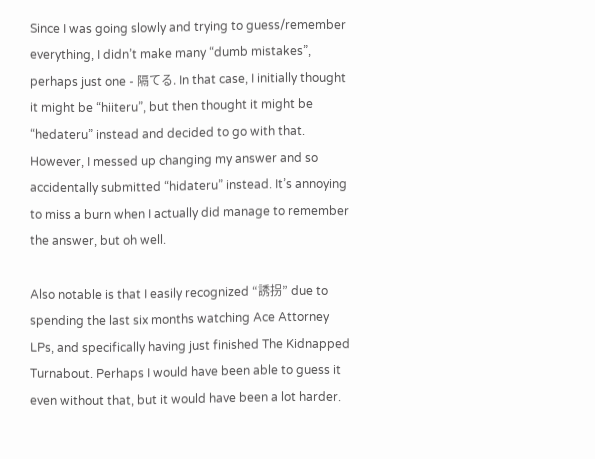Since I was going slowly and trying to guess/remember everything, I didn’t make many “dumb mistakes”, perhaps just one - 隔てる. In that case, I initially thought it might be “hiiteru”, but then thought it might be “hedateru” instead and decided to go with that. However, I messed up changing my answer and so accidentally submitted “hidateru” instead. It’s annoying to miss a burn when I actually did manage to remember the answer, but oh well.

Also notable is that I easily recognized “誘拐” due to spending the last six months watching Ace Attorney LPs, and specifically having just finished The Kidnapped Turnabout. Perhaps I would have been able to guess it even without that, but it would have been a lot harder.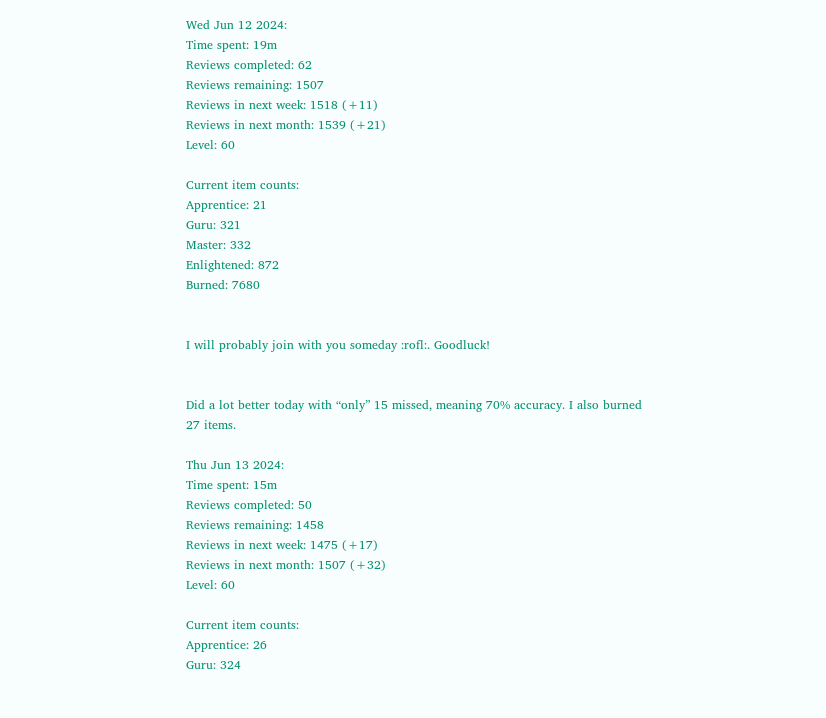Wed Jun 12 2024:
Time spent: 19m
Reviews completed: 62
Reviews remaining: 1507
Reviews in next week: 1518 (+11)
Reviews in next month: 1539 (+21)
Level: 60

Current item counts:
Apprentice: 21
Guru: 321
Master: 332
Enlightened: 872
Burned: 7680


I will probably join with you someday :rofl:. Goodluck!


Did a lot better today with “only” 15 missed, meaning 70% accuracy. I also burned 27 items.

Thu Jun 13 2024:
Time spent: 15m
Reviews completed: 50
Reviews remaining: 1458
Reviews in next week: 1475 (+17)
Reviews in next month: 1507 (+32)
Level: 60

Current item counts:
Apprentice: 26
Guru: 324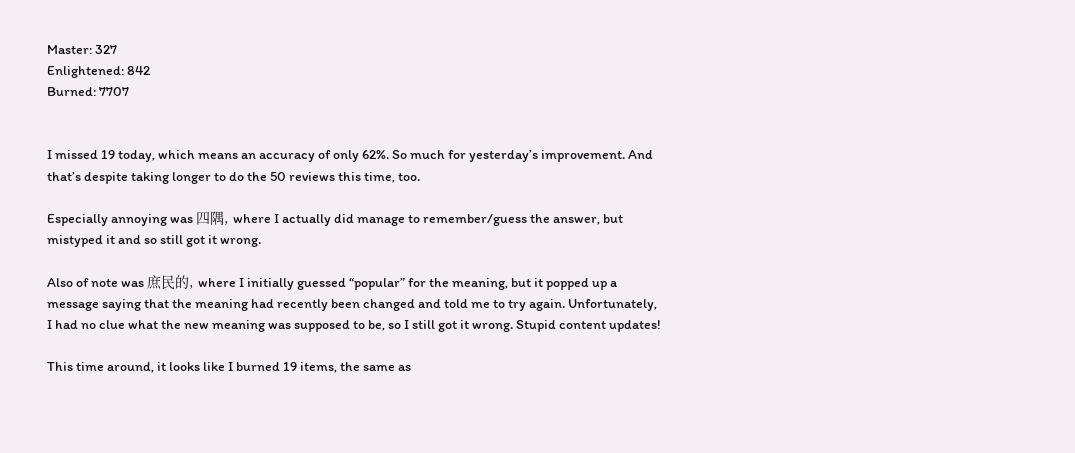Master: 327
Enlightened: 842
Burned: 7707


I missed 19 today, which means an accuracy of only 62%. So much for yesterday’s improvement. And that’s despite taking longer to do the 50 reviews this time, too.

Especially annoying was 四隅, where I actually did manage to remember/guess the answer, but mistyped it and so still got it wrong.

Also of note was 庶民的, where I initially guessed “popular” for the meaning, but it popped up a message saying that the meaning had recently been changed and told me to try again. Unfortunately, I had no clue what the new meaning was supposed to be, so I still got it wrong. Stupid content updates!

This time around, it looks like I burned 19 items, the same as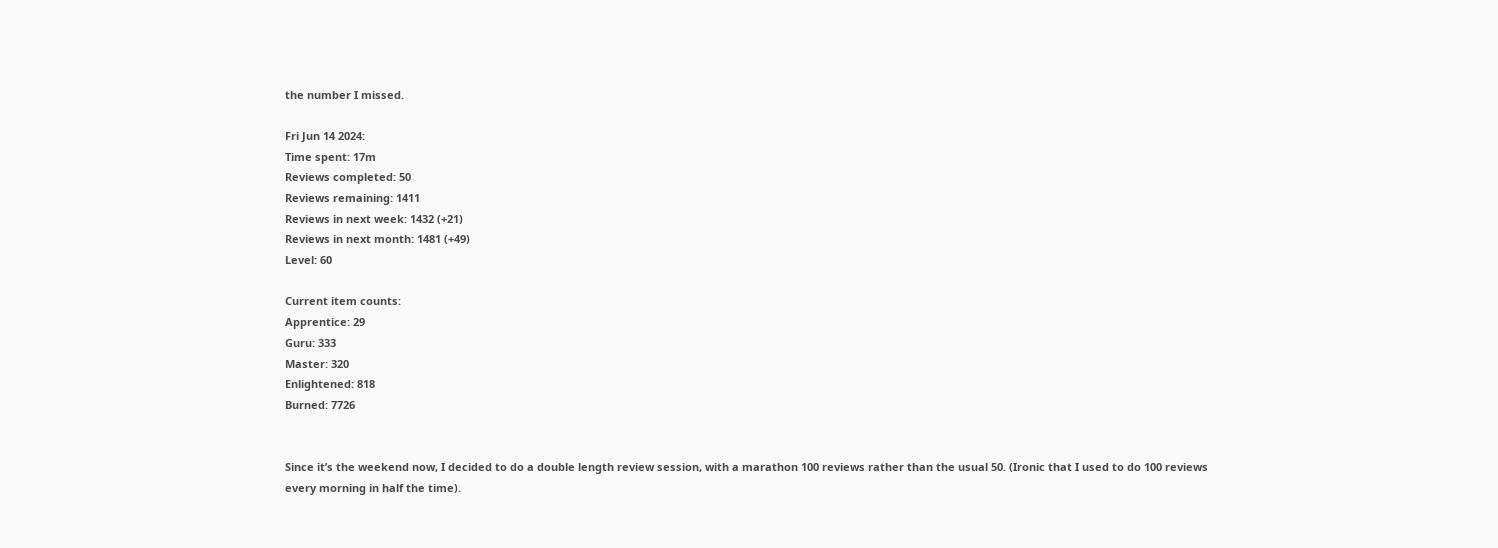the number I missed.

Fri Jun 14 2024:
Time spent: 17m
Reviews completed: 50
Reviews remaining: 1411
Reviews in next week: 1432 (+21)
Reviews in next month: 1481 (+49)
Level: 60

Current item counts:
Apprentice: 29
Guru: 333
Master: 320
Enlightened: 818
Burned: 7726


Since it’s the weekend now, I decided to do a double length review session, with a marathon 100 reviews rather than the usual 50. (Ironic that I used to do 100 reviews every morning in half the time).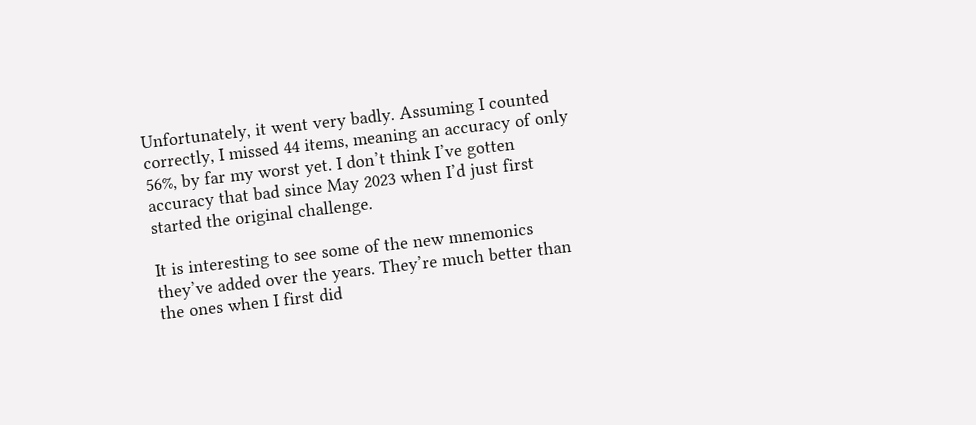Unfortunately, it went very badly. Assuming I counted correctly, I missed 44 items, meaning an accuracy of only 56%, by far my worst yet. I don’t think I’ve gotten accuracy that bad since May 2023 when I’d just first started the original challenge.

It is interesting to see some of the new mnemonics they’ve added over the years. They’re much better than the ones when I first did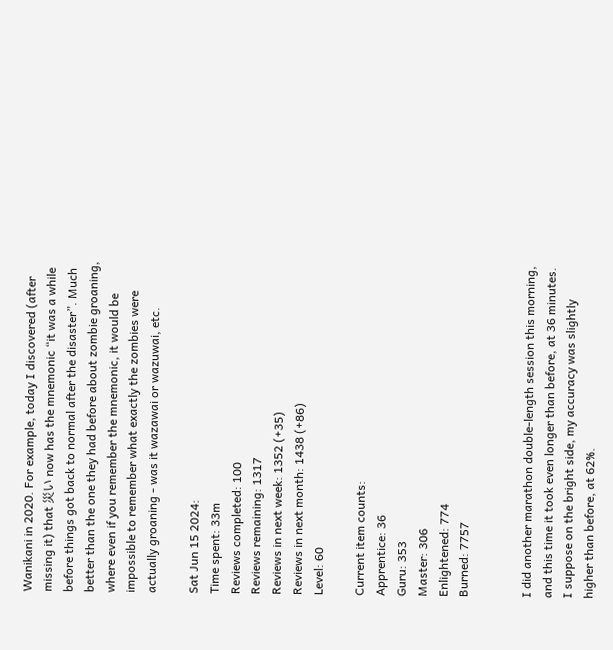Wanikani in 2020. For example, today I discovered (after missing it) that 災い now has the mnemonic “it was a while before things got back to normal after the disaster”. Much better than the one they had before about zombie groaning, where even if you remember the mnemonic, it would be impossible to remember what exactly the zombies were actually groaning - was it wazawai or wazuwai, etc.

Sat Jun 15 2024:
Time spent: 33m
Reviews completed: 100
Reviews remaining: 1317
Reviews in next week: 1352 (+35)
Reviews in next month: 1438 (+86)
Level: 60

Current item counts:
Apprentice: 36
Guru: 353
Master: 306
Enlightened: 774
Burned: 7757


I did another marathon double-length session this morning, and this time it took even longer than before, at 36 minutes. I suppose on the bright side, my accuracy was slightly higher than before, at 62%.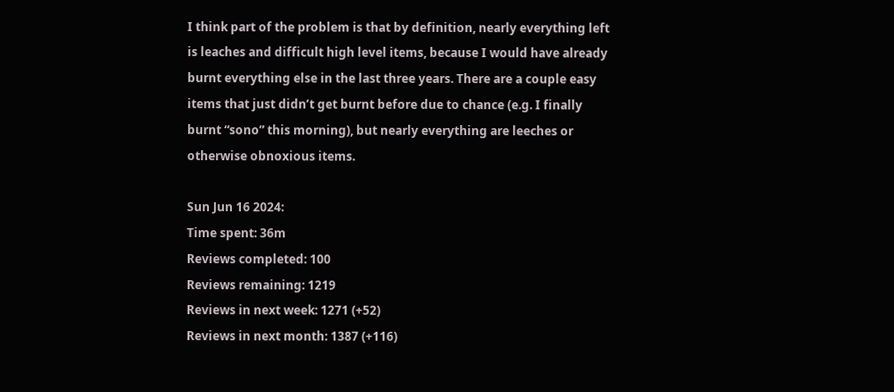I think part of the problem is that by definition, nearly everything left is leaches and difficult high level items, because I would have already burnt everything else in the last three years. There are a couple easy items that just didn’t get burnt before due to chance (e.g. I finally burnt “sono” this morning), but nearly everything are leeches or otherwise obnoxious items.

Sun Jun 16 2024:
Time spent: 36m
Reviews completed: 100
Reviews remaining: 1219
Reviews in next week: 1271 (+52)
Reviews in next month: 1387 (+116)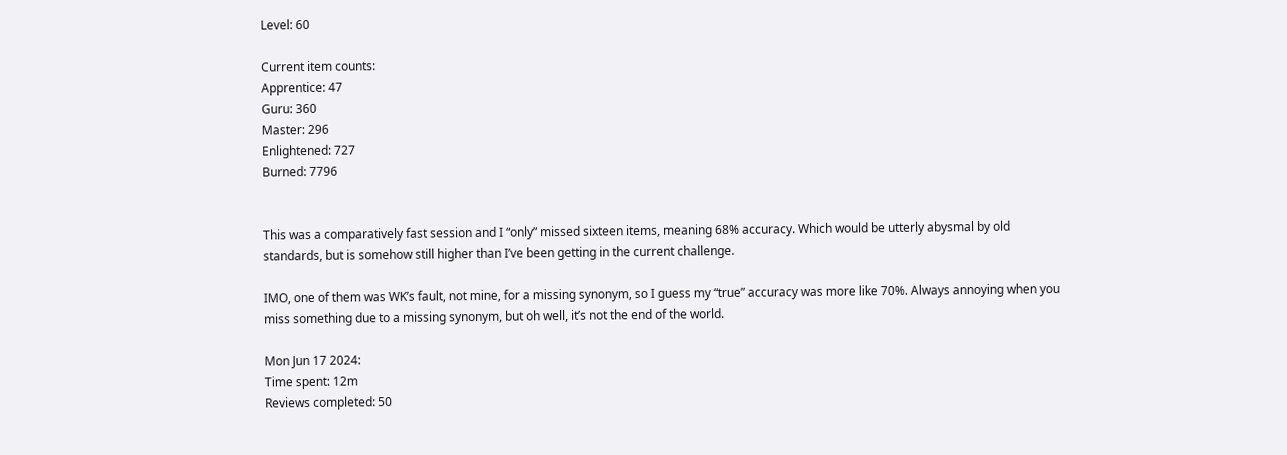Level: 60

Current item counts:
Apprentice: 47
Guru: 360
Master: 296
Enlightened: 727
Burned: 7796


This was a comparatively fast session and I “only” missed sixteen items, meaning 68% accuracy. Which would be utterly abysmal by old standards, but is somehow still higher than I’ve been getting in the current challenge.

IMO, one of them was WK’s fault, not mine, for a missing synonym, so I guess my “true” accuracy was more like 70%. Always annoying when you miss something due to a missing synonym, but oh well, it’s not the end of the world.

Mon Jun 17 2024:
Time spent: 12m
Reviews completed: 50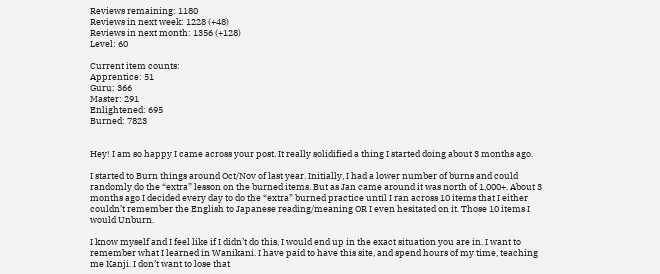Reviews remaining: 1180
Reviews in next week: 1228 (+48)
Reviews in next month: 1356 (+128)
Level: 60

Current item counts:
Apprentice: 51
Guru: 366
Master: 291
Enlightened: 695
Burned: 7823


Hey! I am so happy I came across your post. It really solidified a thing I started doing about 3 months ago.

I started to Burn things around Oct/Nov of last year. Initially, I had a lower number of burns and could randomly do the “extra” lesson on the burned items. But as Jan came around it was north of 1,000+. About 3 months ago I decided every day to do the “extra” burned practice until I ran across 10 items that I either couldn’t remember the English to Japanese reading/meaning OR I even hesitated on it. Those 10 items I would Unburn.

I know myself and I feel like if I didn’t do this, I would end up in the exact situation you are in. I want to remember what I learned in Wanikani. I have paid to have this site, and spend hours of my time, teaching me Kanji. I don’t want to lose that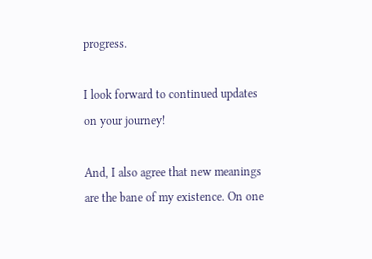progress.

I look forward to continued updates on your journey!

And, I also agree that new meanings are the bane of my existence. On one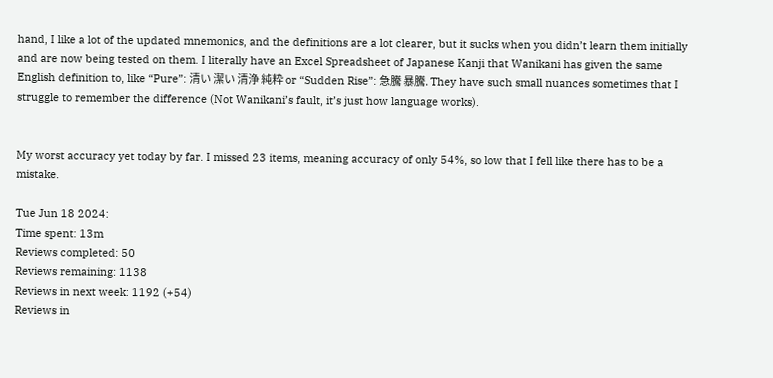hand, I like a lot of the updated mnemonics, and the definitions are a lot clearer, but it sucks when you didn’t learn them initially and are now being tested on them. I literally have an Excel Spreadsheet of Japanese Kanji that Wanikani has given the same English definition to, like “Pure”: 清い 潔い 清浄 純粋 or “Sudden Rise”: 急騰 暴騰. They have such small nuances sometimes that I struggle to remember the difference (Not Wanikani’s fault, it’s just how language works).


My worst accuracy yet today by far. I missed 23 items, meaning accuracy of only 54%, so low that I fell like there has to be a mistake.

Tue Jun 18 2024:
Time spent: 13m
Reviews completed: 50
Reviews remaining: 1138
Reviews in next week: 1192 (+54)
Reviews in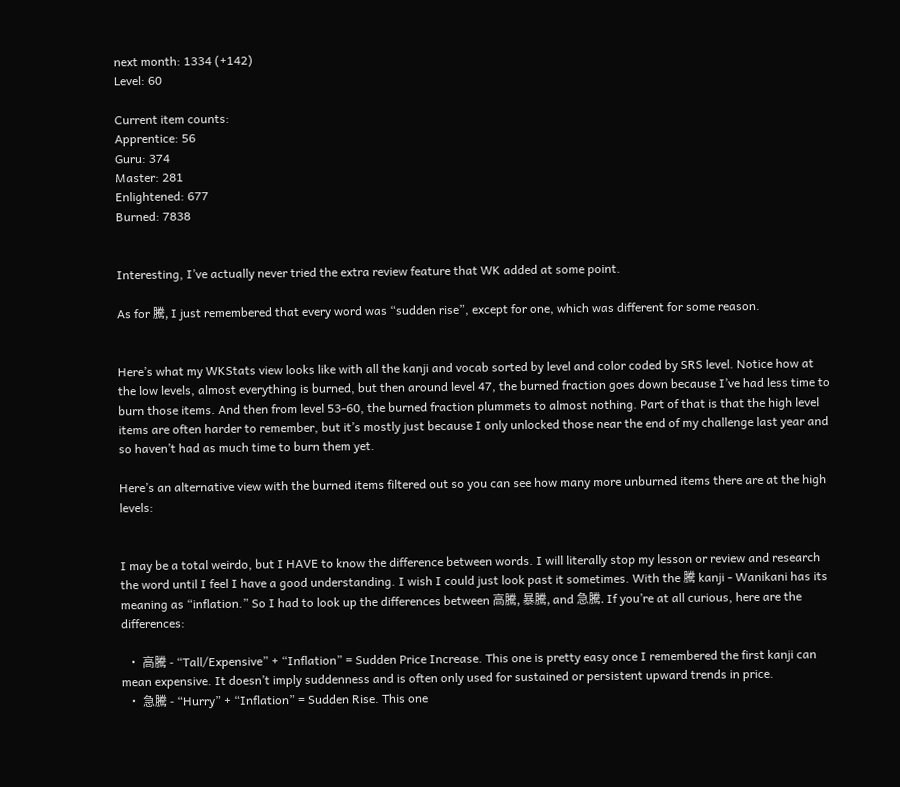next month: 1334 (+142)
Level: 60

Current item counts:
Apprentice: 56
Guru: 374
Master: 281
Enlightened: 677
Burned: 7838


Interesting, I’ve actually never tried the extra review feature that WK added at some point.

As for 騰, I just remembered that every word was “sudden rise”, except for one, which was different for some reason.


Here’s what my WKStats view looks like with all the kanji and vocab sorted by level and color coded by SRS level. Notice how at the low levels, almost everything is burned, but then around level 47, the burned fraction goes down because I’ve had less time to burn those items. And then from level 53-60, the burned fraction plummets to almost nothing. Part of that is that the high level items are often harder to remember, but it’s mostly just because I only unlocked those near the end of my challenge last year and so haven’t had as much time to burn them yet.

Here’s an alternative view with the burned items filtered out so you can see how many more unburned items there are at the high levels:


I may be a total weirdo, but I HAVE to know the difference between words. I will literally stop my lesson or review and research the word until I feel I have a good understanding. I wish I could just look past it sometimes. With the 騰 kanji - Wanikani has its meaning as “inflation.” So I had to look up the differences between 高騰, 暴騰, and 急騰. If you’re at all curious, here are the differences:

  • 高騰 - “Tall/Expensive” + “Inflation” = Sudden Price Increase. This one is pretty easy once I remembered the first kanji can mean expensive. It doesn’t imply suddenness and is often only used for sustained or persistent upward trends in price.
  • 急騰 - “Hurry” + “Inflation” = Sudden Rise. This one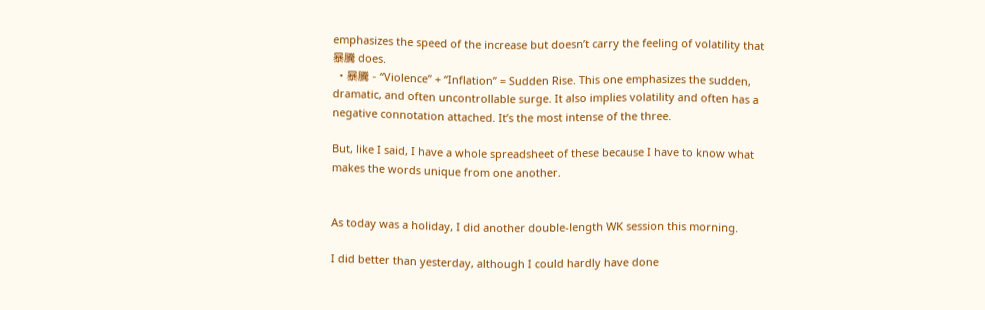emphasizes the speed of the increase but doesn’t carry the feeling of volatility that 暴騰 does.
  • 暴騰 - “Violence” + “Inflation” = Sudden Rise. This one emphasizes the sudden, dramatic, and often uncontrollable surge. It also implies volatility and often has a negative connotation attached. It’s the most intense of the three.

But, like I said, I have a whole spreadsheet of these because I have to know what makes the words unique from one another.


As today was a holiday, I did another double-length WK session this morning.

I did better than yesterday, although I could hardly have done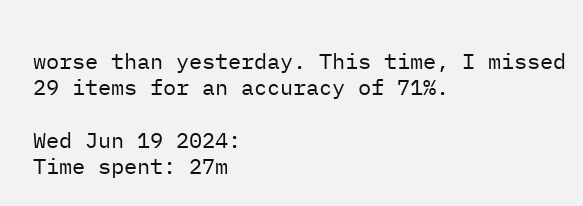worse than yesterday. This time, I missed 29 items for an accuracy of 71%.

Wed Jun 19 2024:
Time spent: 27m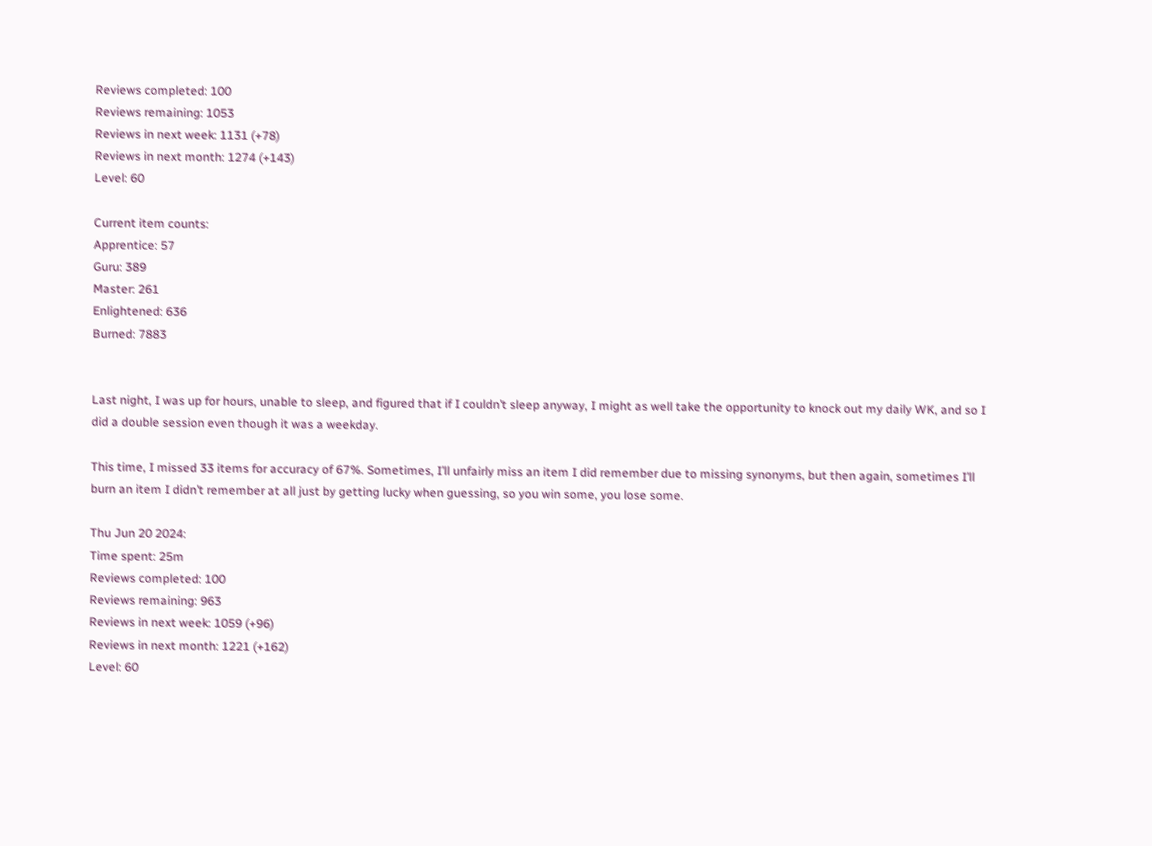Reviews completed: 100
Reviews remaining: 1053
Reviews in next week: 1131 (+78)
Reviews in next month: 1274 (+143)
Level: 60

Current item counts:
Apprentice: 57
Guru: 389
Master: 261
Enlightened: 636
Burned: 7883


Last night, I was up for hours, unable to sleep, and figured that if I couldn’t sleep anyway, I might as well take the opportunity to knock out my daily WK, and so I did a double session even though it was a weekday.

This time, I missed 33 items for accuracy of 67%. Sometimes, I’ll unfairly miss an item I did remember due to missing synonyms, but then again, sometimes I’ll burn an item I didn’t remember at all just by getting lucky when guessing, so you win some, you lose some.

Thu Jun 20 2024:
Time spent: 25m
Reviews completed: 100
Reviews remaining: 963
Reviews in next week: 1059 (+96)
Reviews in next month: 1221 (+162)
Level: 60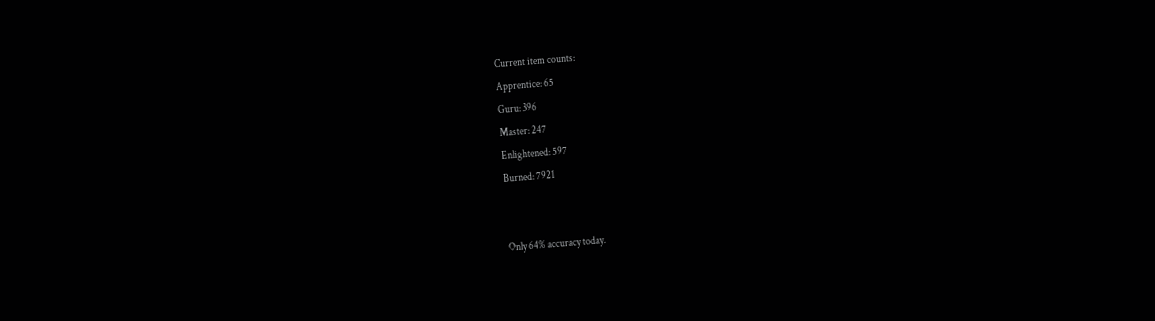Current item counts:
Apprentice: 65
Guru: 396
Master: 247
Enlightened: 597
Burned: 7921


Only 64% accuracy today.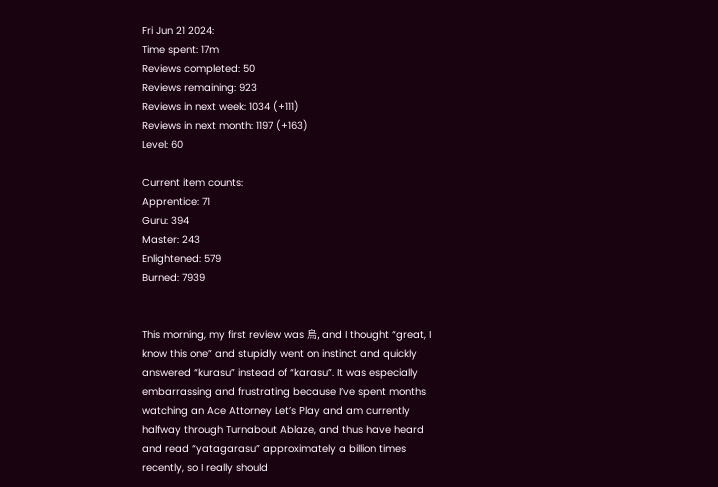Fri Jun 21 2024:
Time spent: 17m
Reviews completed: 50
Reviews remaining: 923
Reviews in next week: 1034 (+111)
Reviews in next month: 1197 (+163)
Level: 60

Current item counts:
Apprentice: 71
Guru: 394
Master: 243
Enlightened: 579
Burned: 7939


This morning, my first review was 烏, and I thought “great, I know this one” and stupidly went on instinct and quickly answered “kurasu” instead of “karasu”. It was especially embarrassing and frustrating because I’ve spent months watching an Ace Attorney Let’s Play and am currently halfway through Turnabout Ablaze, and thus have heard and read “yatagarasu” approximately a billion times recently, so I really should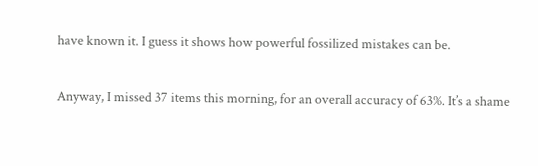have known it. I guess it shows how powerful fossilized mistakes can be.

Anyway, I missed 37 items this morning, for an overall accuracy of 63%. It’s a shame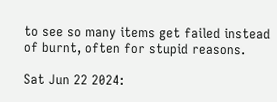to see so many items get failed instead of burnt, often for stupid reasons.

Sat Jun 22 2024: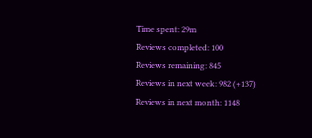Time spent: 29m
Reviews completed: 100
Reviews remaining: 845
Reviews in next week: 982 (+137)
Reviews in next month: 1148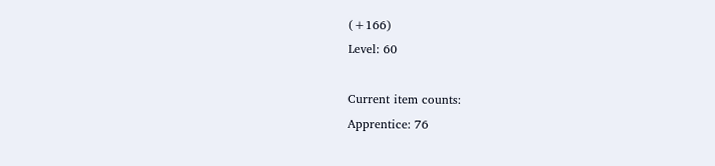(+166)
Level: 60

Current item counts:
Apprentice: 76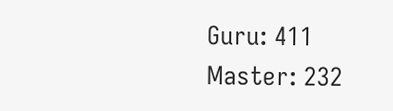Guru: 411
Master: 232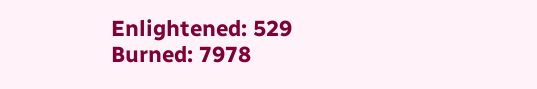Enlightened: 529
Burned: 7978